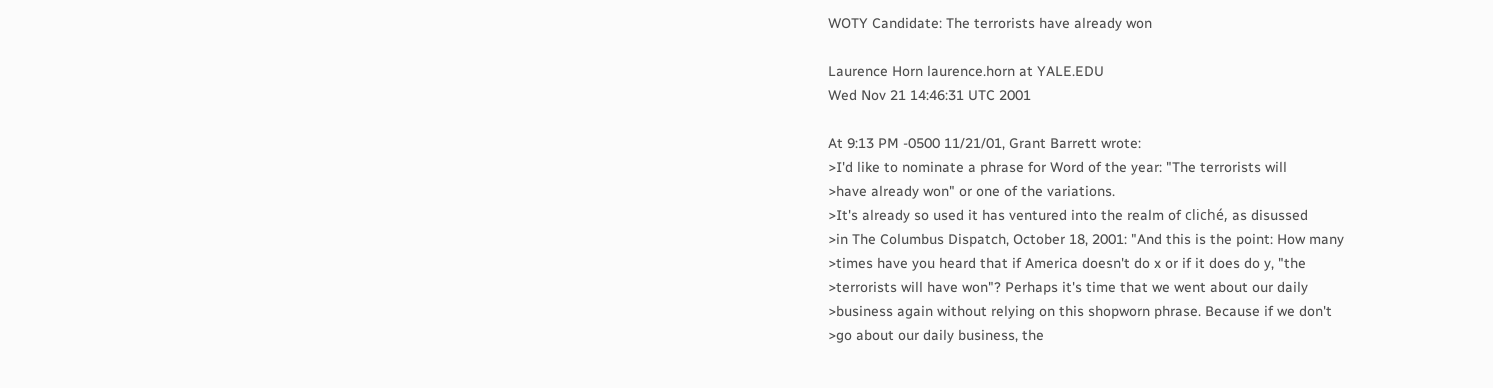WOTY Candidate: The terrorists have already won

Laurence Horn laurence.horn at YALE.EDU
Wed Nov 21 14:46:31 UTC 2001

At 9:13 PM -0500 11/21/01, Grant Barrett wrote:
>I'd like to nominate a phrase for Word of the year: "The terrorists will
>have already won" or one of the variations.
>It's already so used it has ventured into the realm of cliché, as disussed
>in The Columbus Dispatch, October 18, 2001: "And this is the point: How many
>times have you heard that if America doesn't do x or if it does do y, "the
>terrorists will have won"? Perhaps it's time that we went about our daily
>business again without relying on this shopworn phrase. Because if we don't
>go about our daily business, the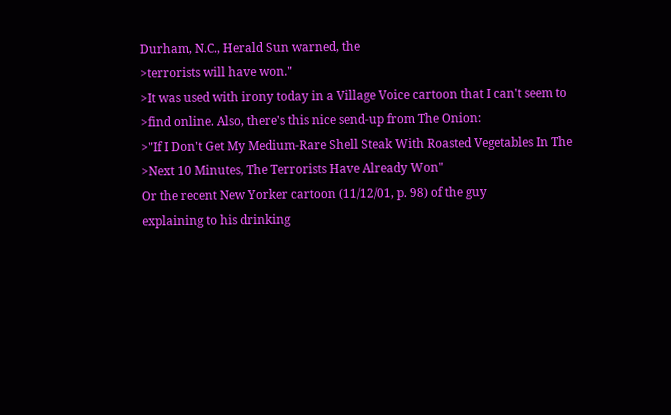Durham, N.C., Herald Sun warned, the
>terrorists will have won."
>It was used with irony today in a Village Voice cartoon that I can't seem to
>find online. Also, there's this nice send-up from The Onion:
>"If I Don't Get My Medium-Rare Shell Steak With Roasted Vegetables In The
>Next 10 Minutes, The Terrorists Have Already Won"
Or the recent New Yorker cartoon (11/12/01, p. 98) of the guy
explaining to his drinking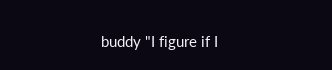buddy "I figure if I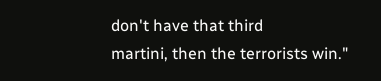don't have that third
martini, then the terrorists win."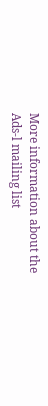More information about the Ads-l mailing list